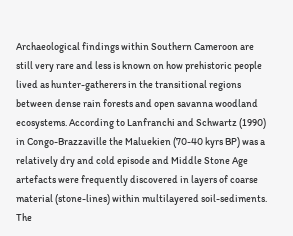Archaeological findings within Southern Cameroon are still very rare and less is known on how prehistoric people lived as hunter-gatherers in the transitional regions between dense rain forests and open savanna woodland ecosystems. According to Lanfranchi and Schwartz (1990) in Congo-Brazzaville the Maluekien (70-40 kyrs BP) was a relatively dry and cold episode and Middle Stone Age artefacts were frequently discovered in layers of coarse material (stone-lines) within multilayered soil-sediments. The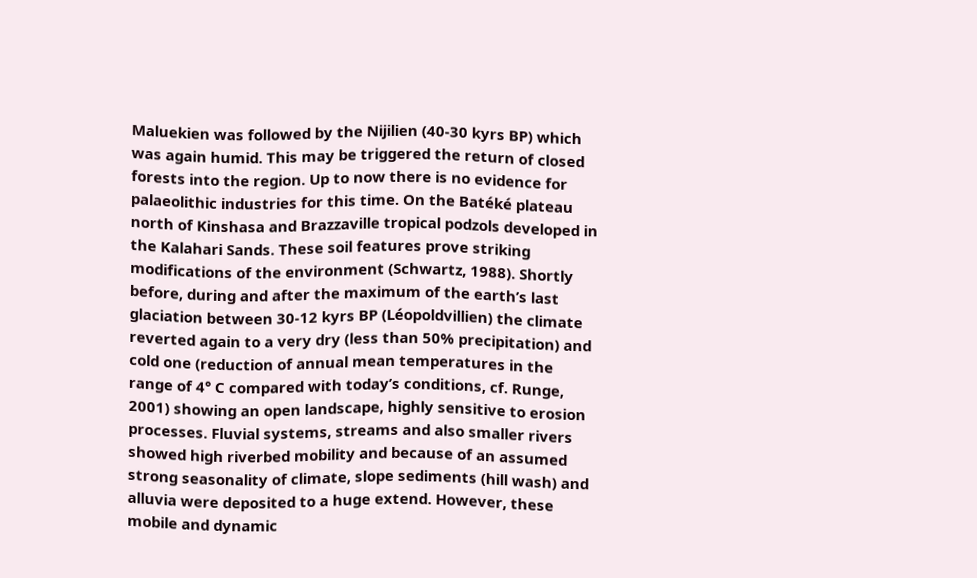Maluekien was followed by the Nijilien (40-30 kyrs BP) which was again humid. This may be triggered the return of closed forests into the region. Up to now there is no evidence for palaeolithic industries for this time. On the Batéké plateau north of Kinshasa and Brazzaville tropical podzols developed in the Kalahari Sands. These soil features prove striking modifications of the environment (Schwartz, 1988). Shortly before, during and after the maximum of the earth’s last glaciation between 30-12 kyrs BP (Léopoldvillien) the climate reverted again to a very dry (less than 50% precipitation) and cold one (reduction of annual mean temperatures in the range of 4° C compared with today’s conditions, cf. Runge, 2001) showing an open landscape, highly sensitive to erosion processes. Fluvial systems, streams and also smaller rivers showed high riverbed mobility and because of an assumed strong seasonality of climate, slope sediments (hill wash) and alluvia were deposited to a huge extend. However, these mobile and dynamic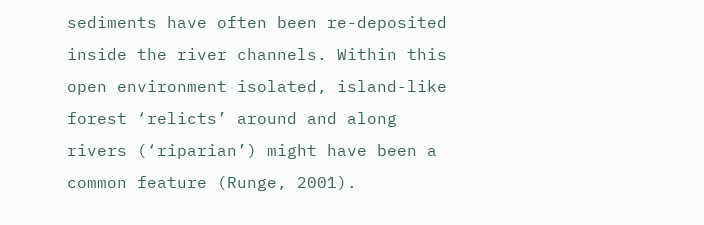sediments have often been re-deposited inside the river channels. Within this open environment isolated, island-like forest ‘relicts’ around and along rivers (‘riparian’) might have been a common feature (Runge, 2001).